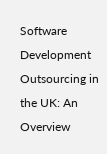Software Development Outsourcing in the UK: An Overview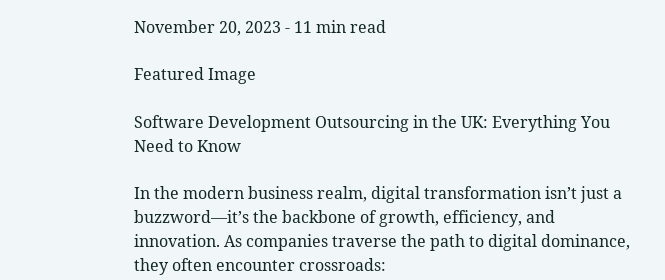November 20, 2023 - 11 min read

Featured Image

Software Development Outsourcing in the UK: Everything You Need to Know

In the modern business realm, digital transformation isn’t just a buzzword—it’s the backbone of growth, efficiency, and innovation. As companies traverse the path to digital dominance, they often encounter crossroads: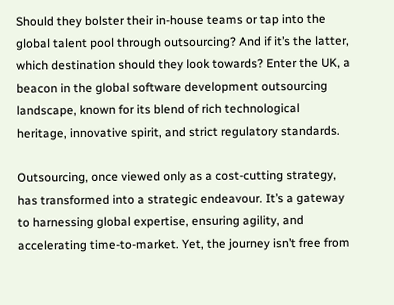Should they bolster their in-house teams or tap into the global talent pool through outsourcing? And if it’s the latter, which destination should they look towards? Enter the UK, a beacon in the global software development outsourcing landscape, known for its blend of rich technological heritage, innovative spirit, and strict regulatory standards.

Outsourcing, once viewed only as a cost-cutting strategy, has transformed into a strategic endeavour. It’s a gateway to harnessing global expertise, ensuring agility, and accelerating time-to-market. Yet, the journey isn’t free from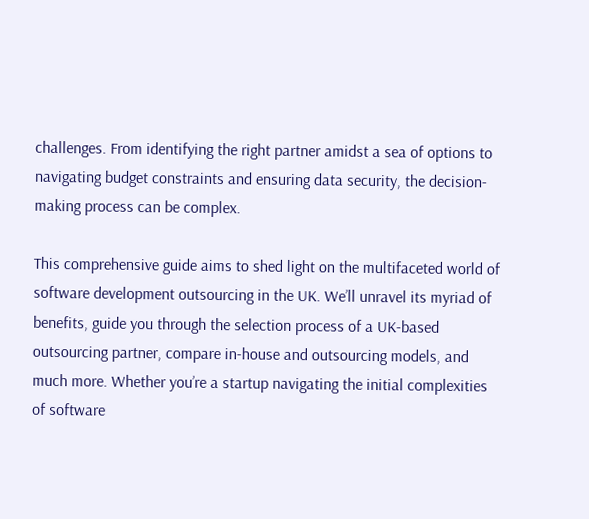challenges. From identifying the right partner amidst a sea of options to navigating budget constraints and ensuring data security, the decision-making process can be complex.

This comprehensive guide aims to shed light on the multifaceted world of software development outsourcing in the UK. We’ll unravel its myriad of benefits, guide you through the selection process of a UK-based outsourcing partner, compare in-house and outsourcing models, and much more. Whether you’re a startup navigating the initial complexities of software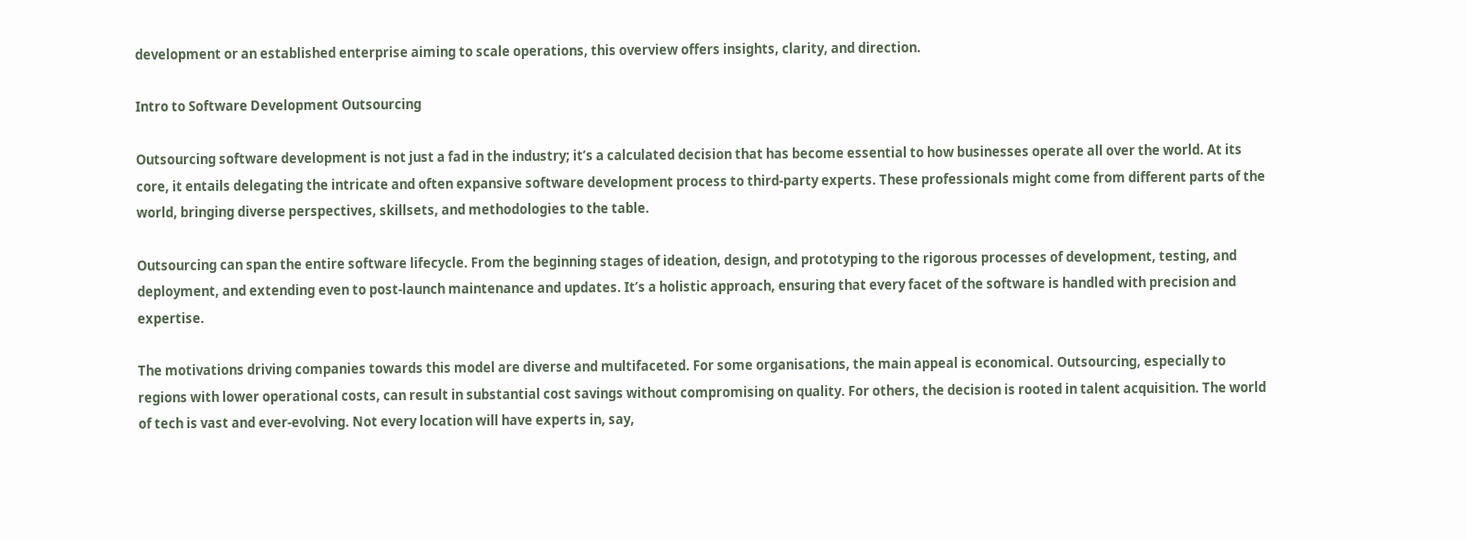development or an established enterprise aiming to scale operations, this overview offers insights, clarity, and direction.

Intro to Software Development Outsourcing

Outsourcing software development is not just a fad in the industry; it’s a calculated decision that has become essential to how businesses operate all over the world. At its core, it entails delegating the intricate and often expansive software development process to third-party experts. These professionals might come from different parts of the world, bringing diverse perspectives, skillsets, and methodologies to the table.

Outsourcing can span the entire software lifecycle. From the beginning stages of ideation, design, and prototyping to the rigorous processes of development, testing, and deployment, and extending even to post-launch maintenance and updates. It’s a holistic approach, ensuring that every facet of the software is handled with precision and expertise.

The motivations driving companies towards this model are diverse and multifaceted. For some organisations, the main appeal is economical. Outsourcing, especially to regions with lower operational costs, can result in substantial cost savings without compromising on quality. For others, the decision is rooted in talent acquisition. The world of tech is vast and ever-evolving. Not every location will have experts in, say,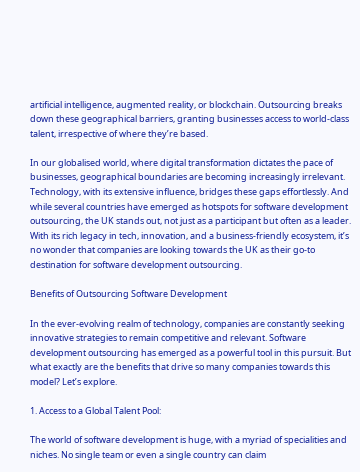artificial intelligence, augmented reality, or blockchain. Outsourcing breaks down these geographical barriers, granting businesses access to world-class talent, irrespective of where they’re based.

In our globalised world, where digital transformation dictates the pace of businesses, geographical boundaries are becoming increasingly irrelevant. Technology, with its extensive influence, bridges these gaps effortlessly. And while several countries have emerged as hotspots for software development outsourcing, the UK stands out, not just as a participant but often as a leader. With its rich legacy in tech, innovation, and a business-friendly ecosystem, it’s no wonder that companies are looking towards the UK as their go-to destination for software development outsourcing.

Benefits of Outsourcing Software Development

In the ever-evolving realm of technology, companies are constantly seeking innovative strategies to remain competitive and relevant. Software development outsourcing has emerged as a powerful tool in this pursuit. But what exactly are the benefits that drive so many companies towards this model? Let’s explore.

1. Access to a Global Talent Pool:

The world of software development is huge, with a myriad of specialities and niches. No single team or even a single country can claim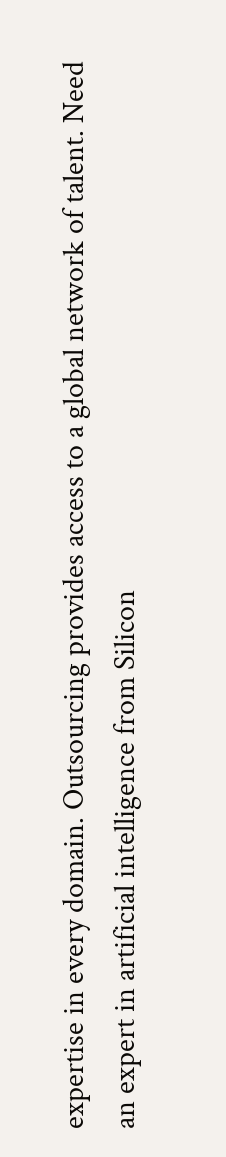expertise in every domain. Outsourcing provides access to a global network of talent. Need an expert in artificial intelligence from Silicon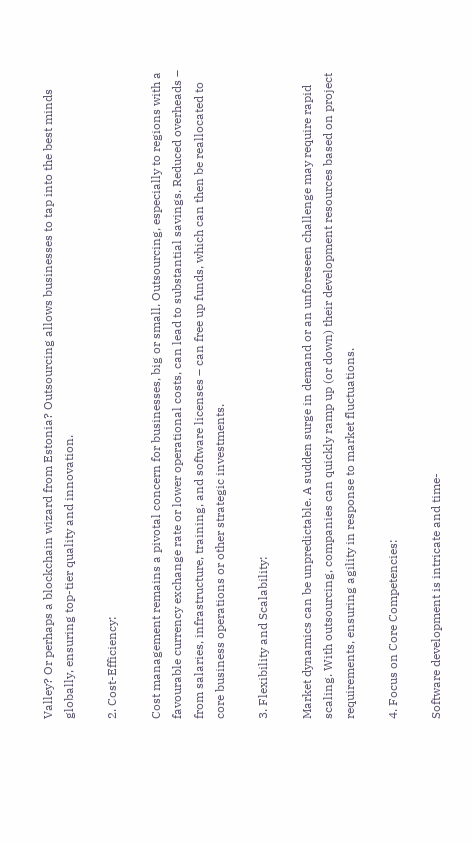Valley? Or perhaps a blockchain wizard from Estonia? Outsourcing allows businesses to tap into the best minds globally, ensuring top-tier quality and innovation.

2. Cost-Efficiency:

Cost management remains a pivotal concern for businesses, big or small. Outsourcing, especially to regions with a favourable currency exchange rate or lower operational costs, can lead to substantial savings. Reduced overheads – from salaries, infrastructure, training, and software licenses – can free up funds, which can then be reallocated to core business operations or other strategic investments.

3. Flexibility and Scalability:

Market dynamics can be unpredictable. A sudden surge in demand or an unforeseen challenge may require rapid scaling. With outsourcing, companies can quickly ramp up (or down) their development resources based on project requirements, ensuring agility in response to market fluctuations.

4. Focus on Core Competencies:

Software development is intricate and time-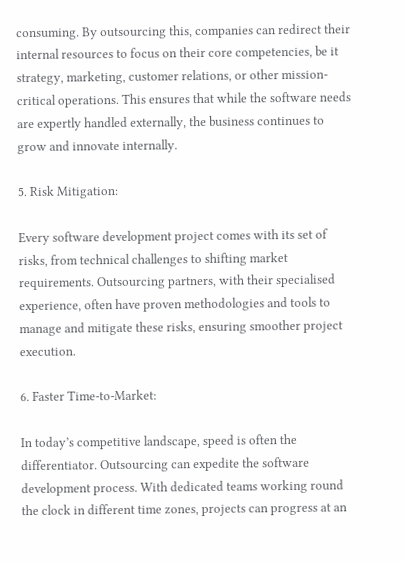consuming. By outsourcing this, companies can redirect their internal resources to focus on their core competencies, be it strategy, marketing, customer relations, or other mission-critical operations. This ensures that while the software needs are expertly handled externally, the business continues to grow and innovate internally.

5. Risk Mitigation:

Every software development project comes with its set of risks, from technical challenges to shifting market requirements. Outsourcing partners, with their specialised experience, often have proven methodologies and tools to manage and mitigate these risks, ensuring smoother project execution.

6. Faster Time-to-Market:

In today’s competitive landscape, speed is often the differentiator. Outsourcing can expedite the software development process. With dedicated teams working round the clock in different time zones, projects can progress at an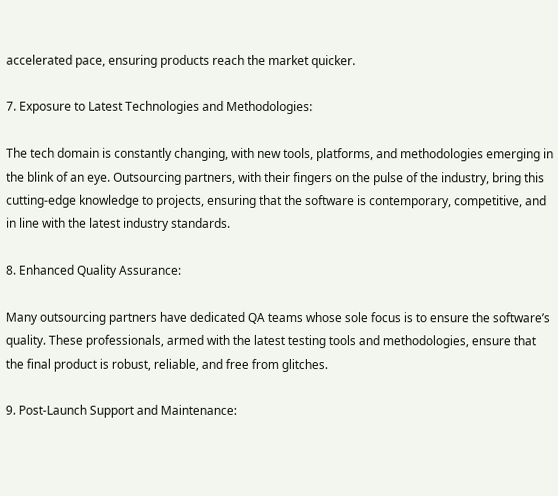accelerated pace, ensuring products reach the market quicker.

7. Exposure to Latest Technologies and Methodologies:

The tech domain is constantly changing, with new tools, platforms, and methodologies emerging in the blink of an eye. Outsourcing partners, with their fingers on the pulse of the industry, bring this cutting-edge knowledge to projects, ensuring that the software is contemporary, competitive, and in line with the latest industry standards.

8. Enhanced Quality Assurance:

Many outsourcing partners have dedicated QA teams whose sole focus is to ensure the software’s quality. These professionals, armed with the latest testing tools and methodologies, ensure that the final product is robust, reliable, and free from glitches.

9. Post-Launch Support and Maintenance: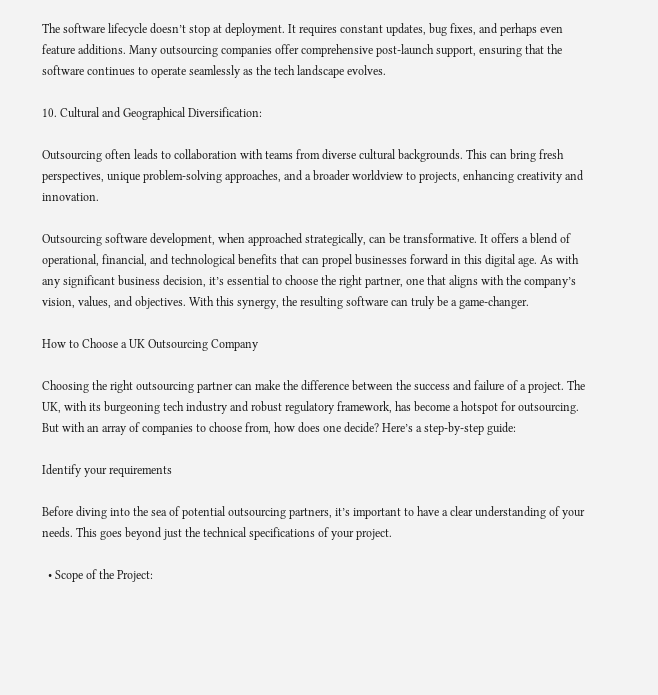The software lifecycle doesn’t stop at deployment. It requires constant updates, bug fixes, and perhaps even feature additions. Many outsourcing companies offer comprehensive post-launch support, ensuring that the software continues to operate seamlessly as the tech landscape evolves.

10. Cultural and Geographical Diversification:

Outsourcing often leads to collaboration with teams from diverse cultural backgrounds. This can bring fresh perspectives, unique problem-solving approaches, and a broader worldview to projects, enhancing creativity and innovation.

Outsourcing software development, when approached strategically, can be transformative. It offers a blend of operational, financial, and technological benefits that can propel businesses forward in this digital age. As with any significant business decision, it’s essential to choose the right partner, one that aligns with the company’s vision, values, and objectives. With this synergy, the resulting software can truly be a game-changer.

How to Choose a UK Outsourcing Company

Choosing the right outsourcing partner can make the difference between the success and failure of a project. The UK, with its burgeoning tech industry and robust regulatory framework, has become a hotspot for outsourcing. But with an array of companies to choose from, how does one decide? Here’s a step-by-step guide:

Identify your requirements

Before diving into the sea of potential outsourcing partners, it’s important to have a clear understanding of your needs. This goes beyond just the technical specifications of your project.

  • Scope of the Project: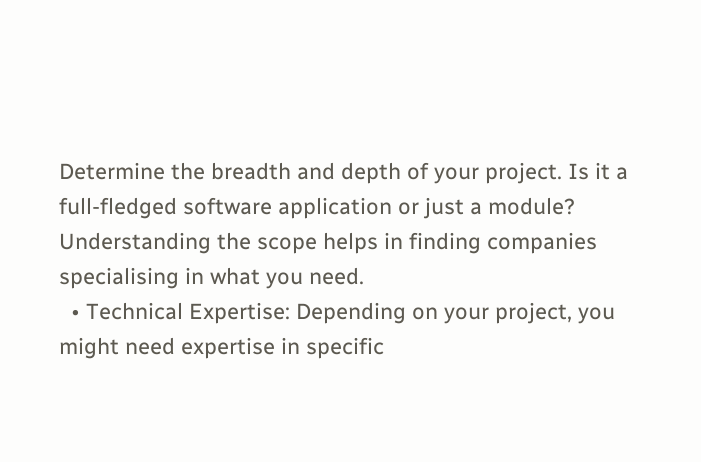Determine the breadth and depth of your project. Is it a full-fledged software application or just a module? Understanding the scope helps in finding companies specialising in what you need.
  • Technical Expertise: Depending on your project, you might need expertise in specific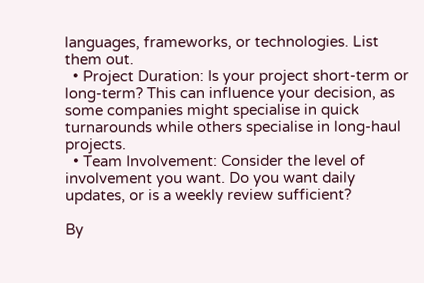languages, frameworks, or technologies. List them out.
  • Project Duration: Is your project short-term or long-term? This can influence your decision, as some companies might specialise in quick turnarounds while others specialise in long-haul projects.
  • Team Involvement: Consider the level of involvement you want. Do you want daily updates, or is a weekly review sufficient?

By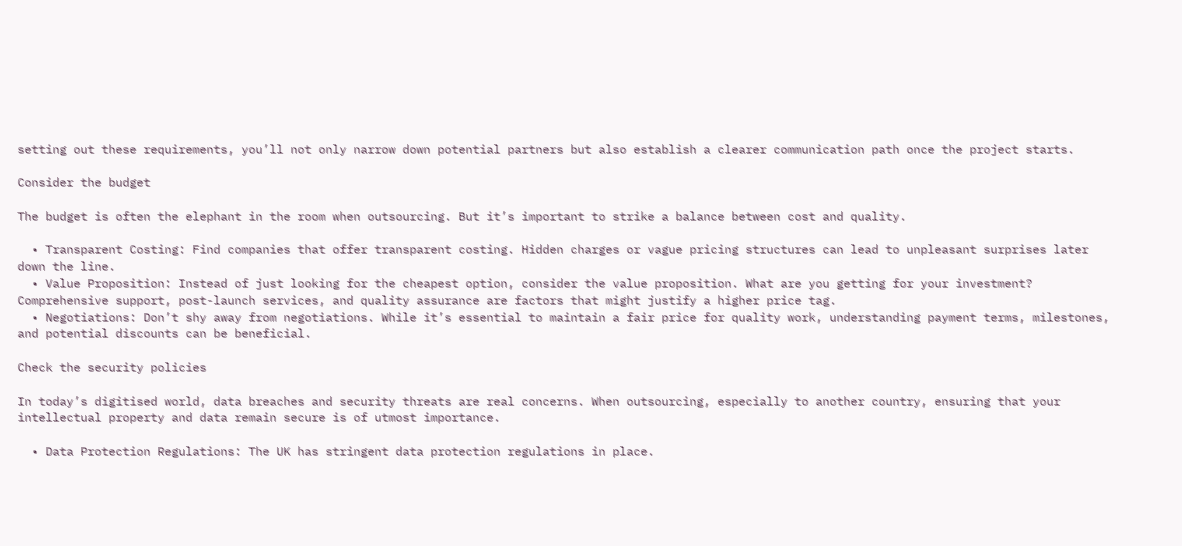setting out these requirements, you’ll not only narrow down potential partners but also establish a clearer communication path once the project starts.

Consider the budget

The budget is often the elephant in the room when outsourcing. But it’s important to strike a balance between cost and quality.

  • Transparent Costing: Find companies that offer transparent costing. Hidden charges or vague pricing structures can lead to unpleasant surprises later down the line.
  • Value Proposition: Instead of just looking for the cheapest option, consider the value proposition. What are you getting for your investment? Comprehensive support, post-launch services, and quality assurance are factors that might justify a higher price tag.
  • Negotiations: Don’t shy away from negotiations. While it’s essential to maintain a fair price for quality work, understanding payment terms, milestones, and potential discounts can be beneficial.

Check the security policies

In today’s digitised world, data breaches and security threats are real concerns. When outsourcing, especially to another country, ensuring that your intellectual property and data remain secure is of utmost importance.

  • Data Protection Regulations: The UK has stringent data protection regulations in place.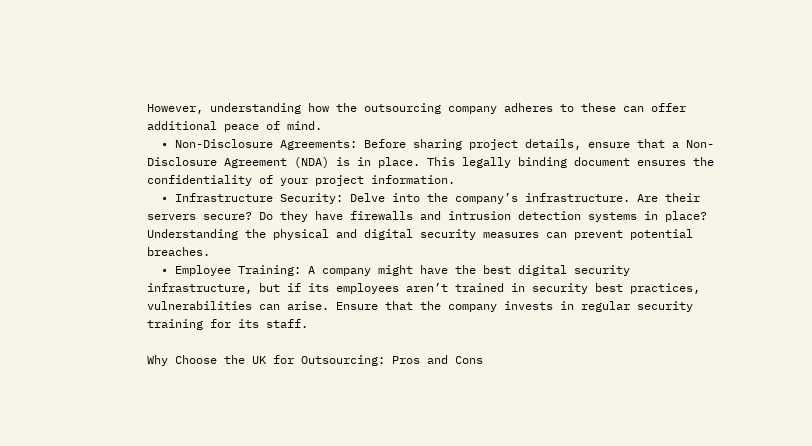However, understanding how the outsourcing company adheres to these can offer additional peace of mind.
  • Non-Disclosure Agreements: Before sharing project details, ensure that a Non-Disclosure Agreement (NDA) is in place. This legally binding document ensures the confidentiality of your project information.
  • Infrastructure Security: Delve into the company’s infrastructure. Are their servers secure? Do they have firewalls and intrusion detection systems in place? Understanding the physical and digital security measures can prevent potential breaches.
  • Employee Training: A company might have the best digital security infrastructure, but if its employees aren’t trained in security best practices, vulnerabilities can arise. Ensure that the company invests in regular security training for its staff.

Why Choose the UK for Outsourcing: Pros and Cons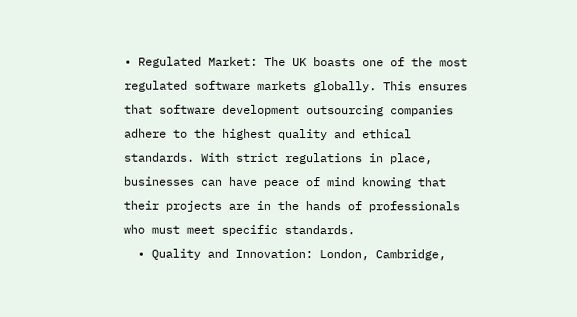• Regulated Market: The UK boasts one of the most regulated software markets globally. This ensures that software development outsourcing companies adhere to the highest quality and ethical standards. With strict regulations in place, businesses can have peace of mind knowing that their projects are in the hands of professionals who must meet specific standards.
  • Quality and Innovation: London, Cambridge,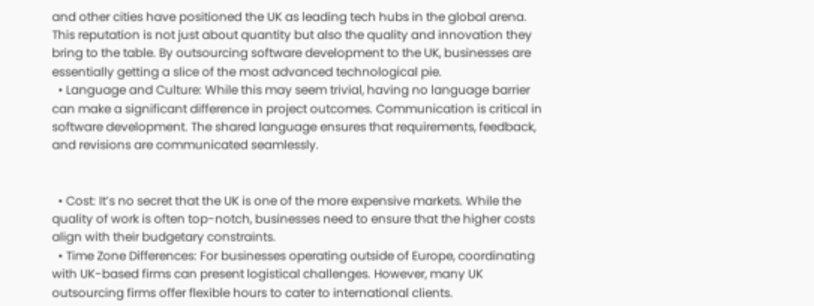and other cities have positioned the UK as leading tech hubs in the global arena. This reputation is not just about quantity but also the quality and innovation they bring to the table. By outsourcing software development to the UK, businesses are essentially getting a slice of the most advanced technological pie.
  • Language and Culture: While this may seem trivial, having no language barrier can make a significant difference in project outcomes. Communication is critical in software development. The shared language ensures that requirements, feedback, and revisions are communicated seamlessly.


  • Cost: It’s no secret that the UK is one of the more expensive markets. While the quality of work is often top-notch, businesses need to ensure that the higher costs align with their budgetary constraints.
  • Time Zone Differences: For businesses operating outside of Europe, coordinating with UK-based firms can present logistical challenges. However, many UK outsourcing firms offer flexible hours to cater to international clients.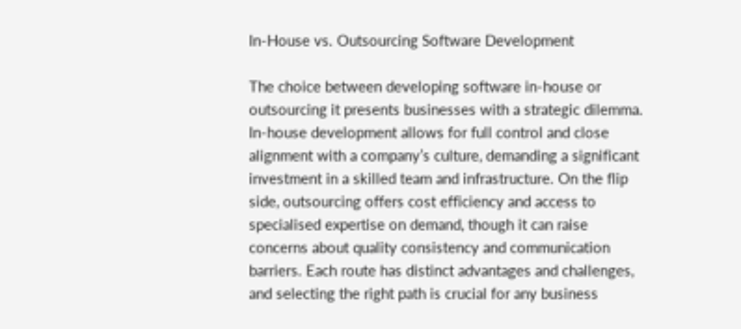In-House vs. Outsourcing Software Development

The choice between developing software in-house or outsourcing it presents businesses with a strategic dilemma. In-house development allows for full control and close alignment with a company’s culture, demanding a significant investment in a skilled team and infrastructure. On the flip side, outsourcing offers cost efficiency and access to specialised expertise on demand, though it can raise concerns about quality consistency and communication barriers. Each route has distinct advantages and challenges, and selecting the right path is crucial for any business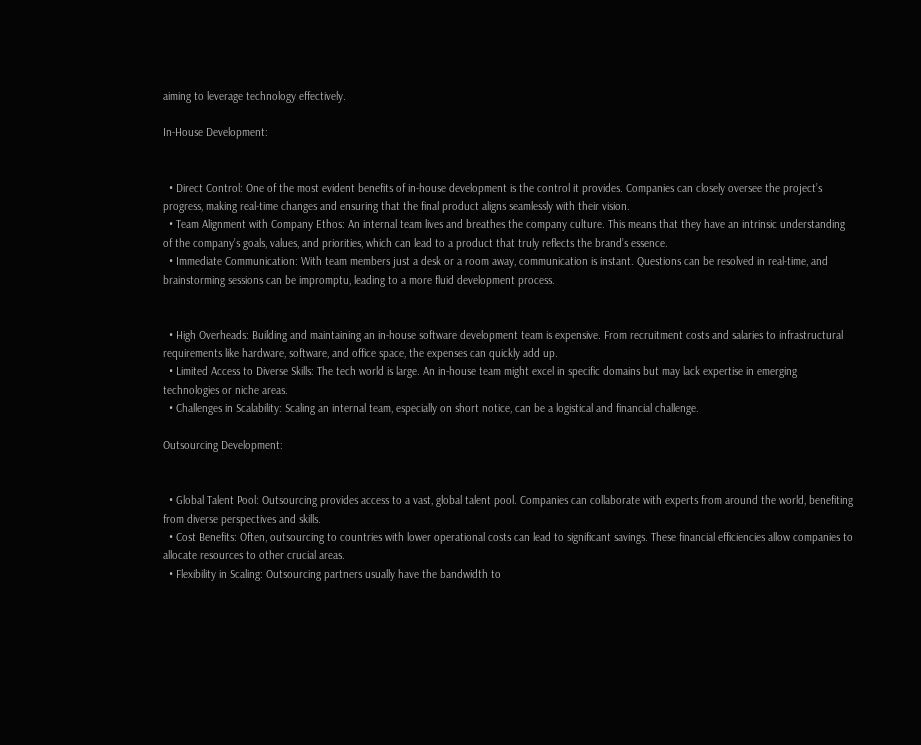aiming to leverage technology effectively.

In-House Development:


  • Direct Control: One of the most evident benefits of in-house development is the control it provides. Companies can closely oversee the project’s progress, making real-time changes and ensuring that the final product aligns seamlessly with their vision.
  • Team Alignment with Company Ethos: An internal team lives and breathes the company culture. This means that they have an intrinsic understanding of the company’s goals, values, and priorities, which can lead to a product that truly reflects the brand’s essence.
  • Immediate Communication: With team members just a desk or a room away, communication is instant. Questions can be resolved in real-time, and brainstorming sessions can be impromptu, leading to a more fluid development process.


  • High Overheads: Building and maintaining an in-house software development team is expensive. From recruitment costs and salaries to infrastructural requirements like hardware, software, and office space, the expenses can quickly add up.
  • Limited Access to Diverse Skills: The tech world is large. An in-house team might excel in specific domains but may lack expertise in emerging technologies or niche areas.
  • Challenges in Scalability: Scaling an internal team, especially on short notice, can be a logistical and financial challenge.

Outsourcing Development:


  • Global Talent Pool: Outsourcing provides access to a vast, global talent pool. Companies can collaborate with experts from around the world, benefiting from diverse perspectives and skills.
  • Cost Benefits: Often, outsourcing to countries with lower operational costs can lead to significant savings. These financial efficiencies allow companies to allocate resources to other crucial areas.
  • Flexibility in Scaling: Outsourcing partners usually have the bandwidth to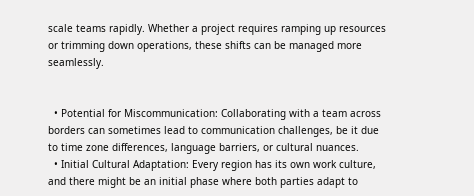scale teams rapidly. Whether a project requires ramping up resources or trimming down operations, these shifts can be managed more seamlessly.


  • Potential for Miscommunication: Collaborating with a team across borders can sometimes lead to communication challenges, be it due to time zone differences, language barriers, or cultural nuances.
  • Initial Cultural Adaptation: Every region has its own work culture, and there might be an initial phase where both parties adapt to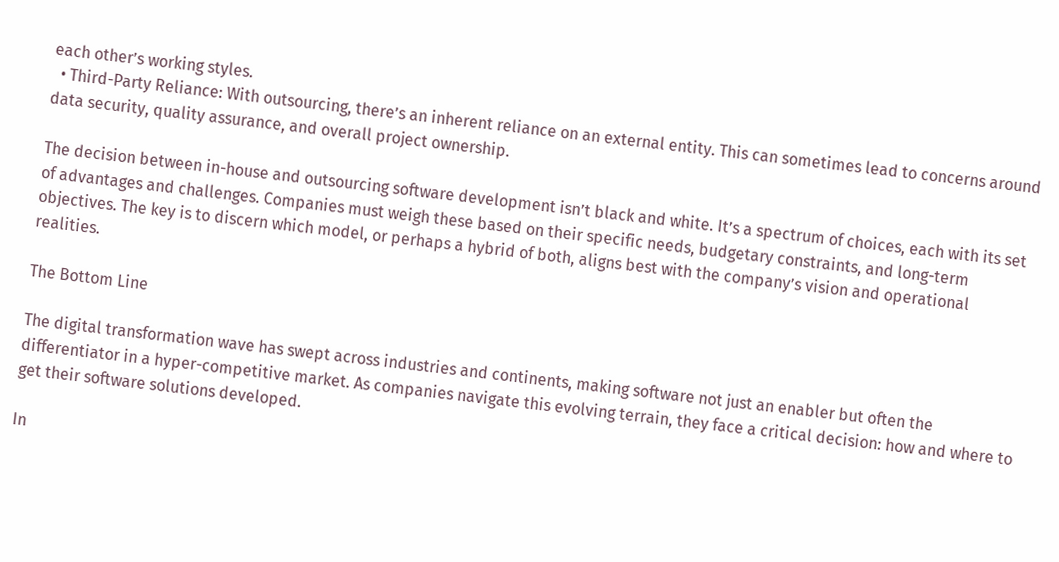each other’s working styles.
  • Third-Party Reliance: With outsourcing, there’s an inherent reliance on an external entity. This can sometimes lead to concerns around data security, quality assurance, and overall project ownership.

The decision between in-house and outsourcing software development isn’t black and white. It’s a spectrum of choices, each with its set of advantages and challenges. Companies must weigh these based on their specific needs, budgetary constraints, and long-term objectives. The key is to discern which model, or perhaps a hybrid of both, aligns best with the company’s vision and operational realities.

The Bottom Line

The digital transformation wave has swept across industries and continents, making software not just an enabler but often the differentiator in a hyper-competitive market. As companies navigate this evolving terrain, they face a critical decision: how and where to get their software solutions developed.

In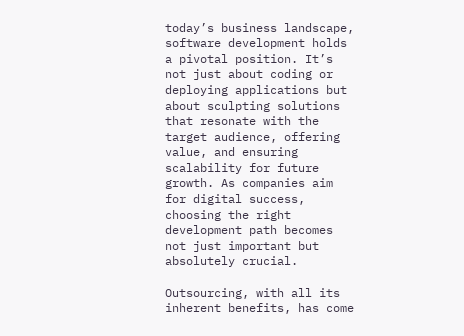today’s business landscape, software development holds a pivotal position. It’s not just about coding or deploying applications but about sculpting solutions that resonate with the target audience, offering value, and ensuring scalability for future growth. As companies aim for digital success, choosing the right development path becomes not just important but absolutely crucial.

Outsourcing, with all its inherent benefits, has come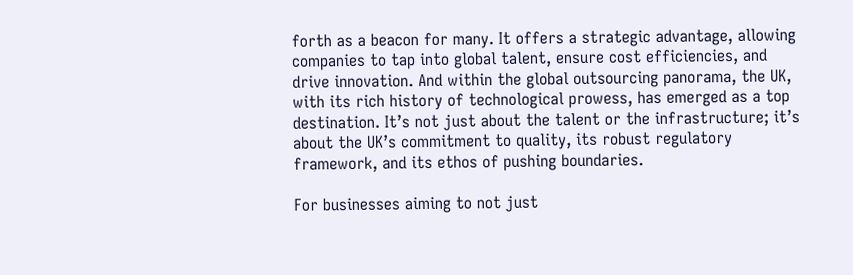forth as a beacon for many. It offers a strategic advantage, allowing companies to tap into global talent, ensure cost efficiencies, and drive innovation. And within the global outsourcing panorama, the UK, with its rich history of technological prowess, has emerged as a top destination. It’s not just about the talent or the infrastructure; it’s about the UK’s commitment to quality, its robust regulatory framework, and its ethos of pushing boundaries.

For businesses aiming to not just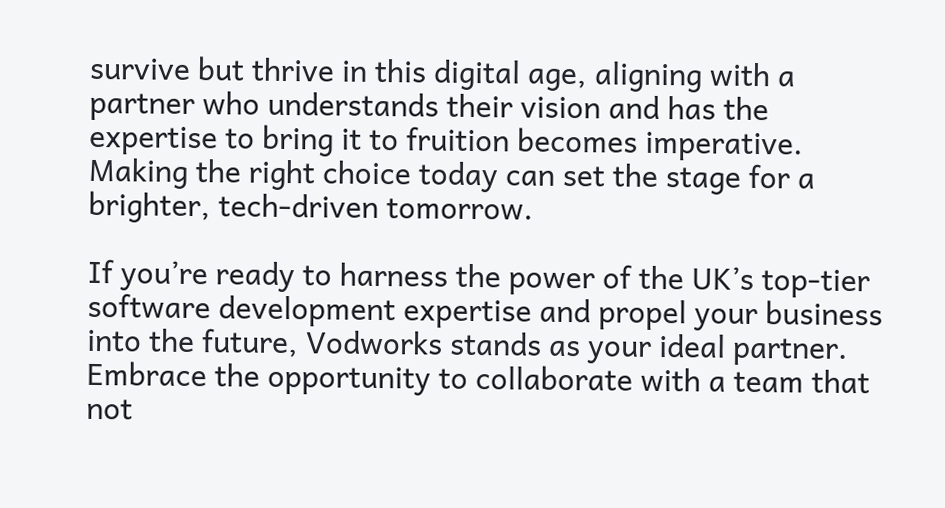survive but thrive in this digital age, aligning with a partner who understands their vision and has the expertise to bring it to fruition becomes imperative. Making the right choice today can set the stage for a brighter, tech-driven tomorrow.

If you’re ready to harness the power of the UK’s top-tier software development expertise and propel your business into the future, Vodworks stands as your ideal partner. Embrace the opportunity to collaborate with a team that not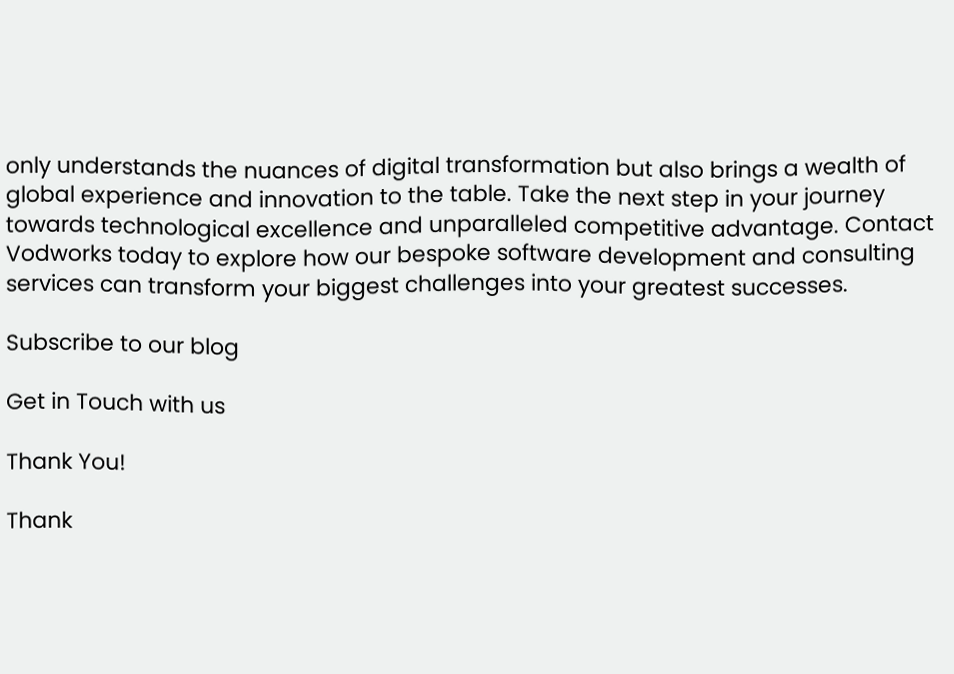only understands the nuances of digital transformation but also brings a wealth of global experience and innovation to the table. Take the next step in your journey towards technological excellence and unparalleled competitive advantage. Contact Vodworks today to explore how our bespoke software development and consulting services can transform your biggest challenges into your greatest successes.

Subscribe to our blog

Get in Touch with us

Thank You!

Thank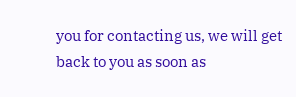you for contacting us, we will get back to you as soon as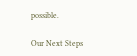possible.

Our Next Steps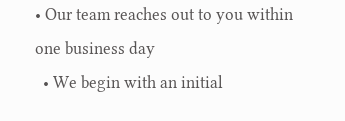• Our team reaches out to you within one business day
  • We begin with an initial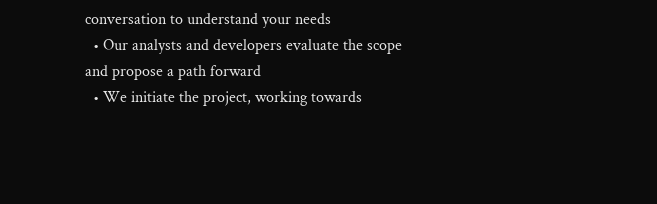conversation to understand your needs
  • Our analysts and developers evaluate the scope and propose a path forward
  • We initiate the project, working towards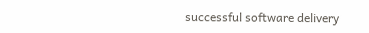successful software delivery